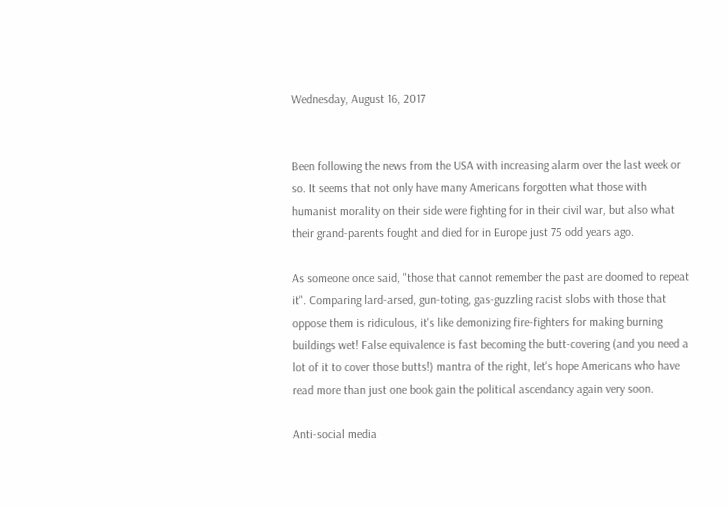Wednesday, August 16, 2017


Been following the news from the USA with increasing alarm over the last week or so. It seems that not only have many Americans forgotten what those with humanist morality on their side were fighting for in their civil war, but also what their grand-parents fought and died for in Europe just 75 odd years ago.

As someone once said, "those that cannot remember the past are doomed to repeat it". Comparing lard-arsed, gun-toting, gas-guzzling racist slobs with those that oppose them is ridiculous, it's like demonizing fire-fighters for making burning buildings wet! False equivalence is fast becoming the butt-covering (and you need a lot of it to cover those butts!) mantra of the right, let's hope Americans who have read more than just one book gain the political ascendancy again very soon.

Anti-social media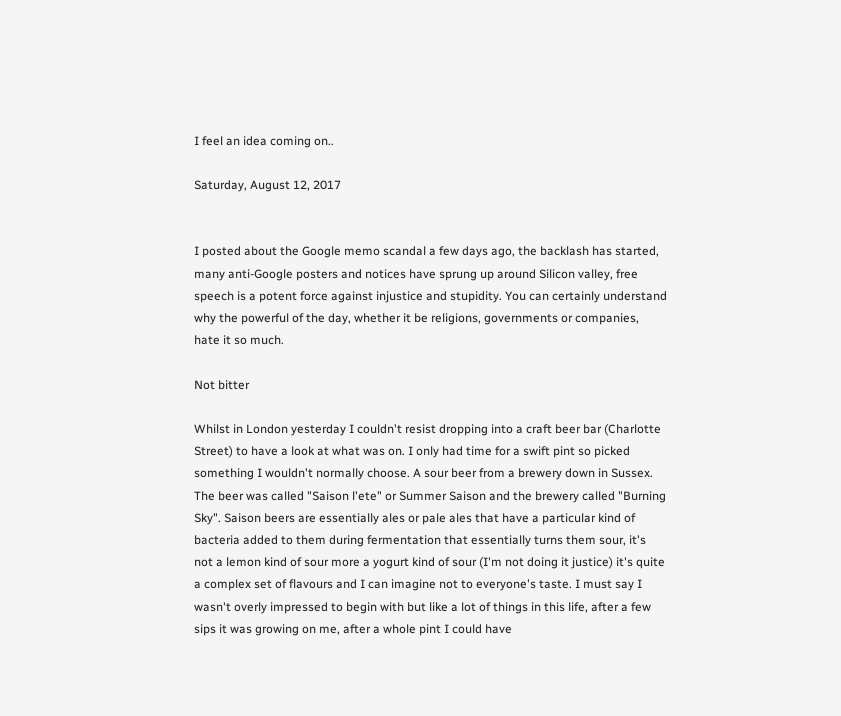I feel an idea coming on..

Saturday, August 12, 2017


I posted about the Google memo scandal a few days ago, the backlash has started, many anti-Google posters and notices have sprung up around Silicon valley, free speech is a potent force against injustice and stupidity. You can certainly understand why the powerful of the day, whether it be religions, governments or companies, hate it so much.

Not bitter

Whilst in London yesterday I couldn't resist dropping into a craft beer bar (Charlotte Street) to have a look at what was on. I only had time for a swift pint so picked something I wouldn't normally choose. A sour beer from a brewery down in Sussex. The beer was called "Saison l'ete" or Summer Saison and the brewery called "Burning Sky". Saison beers are essentially ales or pale ales that have a particular kind of bacteria added to them during fermentation that essentially turns them sour, it's not a lemon kind of sour more a yogurt kind of sour (I'm not doing it justice) it's quite a complex set of flavours and I can imagine not to everyone's taste. I must say I wasn't overly impressed to begin with but like a lot of things in this life, after a few sips it was growing on me, after a whole pint I could have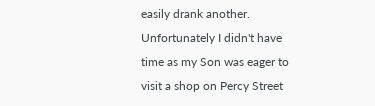easily drank another. Unfortunately I didn't have time as my Son was eager to visit a shop on Percy Street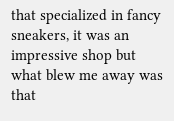that specialized in fancy sneakers, it was an impressive shop but what blew me away was that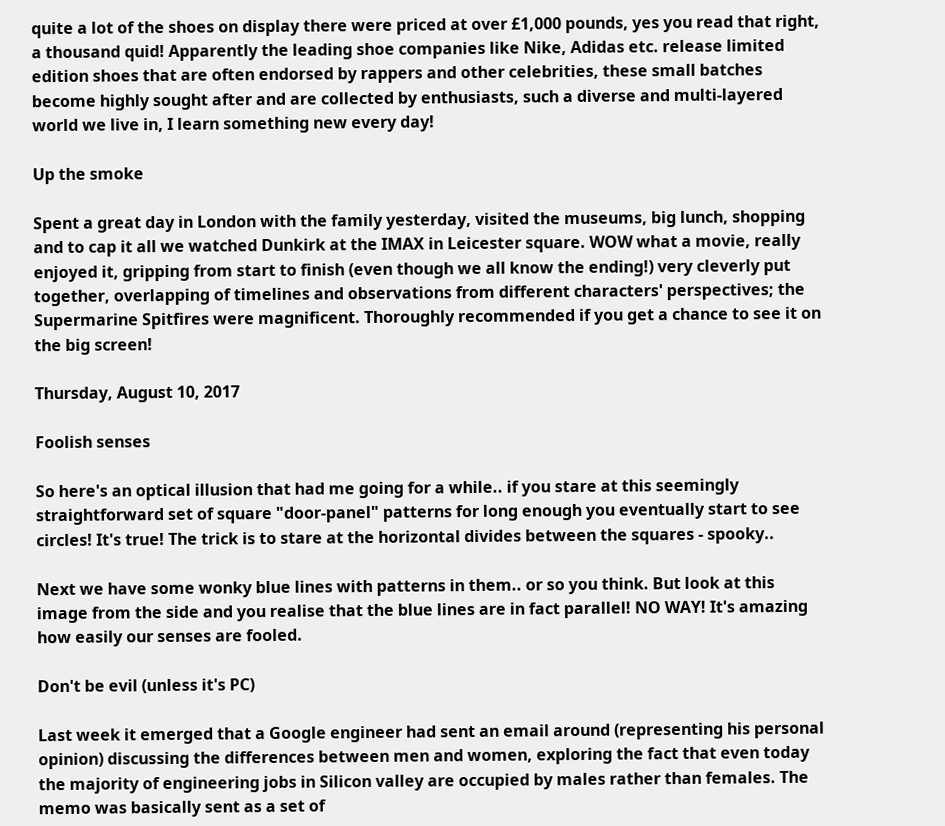quite a lot of the shoes on display there were priced at over £1,000 pounds, yes you read that right, a thousand quid! Apparently the leading shoe companies like Nike, Adidas etc. release limited edition shoes that are often endorsed by rappers and other celebrities, these small batches become highly sought after and are collected by enthusiasts, such a diverse and multi-layered world we live in, I learn something new every day!

Up the smoke

Spent a great day in London with the family yesterday, visited the museums, big lunch, shopping and to cap it all we watched Dunkirk at the IMAX in Leicester square. WOW what a movie, really enjoyed it, gripping from start to finish (even though we all know the ending!) very cleverly put together, overlapping of timelines and observations from different characters' perspectives; the Supermarine Spitfires were magnificent. Thoroughly recommended if you get a chance to see it on the big screen!

Thursday, August 10, 2017

Foolish senses

So here's an optical illusion that had me going for a while.. if you stare at this seemingly straightforward set of square "door-panel" patterns for long enough you eventually start to see circles! It's true! The trick is to stare at the horizontal divides between the squares - spooky..

Next we have some wonky blue lines with patterns in them.. or so you think. But look at this image from the side and you realise that the blue lines are in fact parallel! NO WAY! It's amazing how easily our senses are fooled.

Don't be evil (unless it's PC)

Last week it emerged that a Google engineer had sent an email around (representing his personal opinion) discussing the differences between men and women, exploring the fact that even today the majority of engineering jobs in Silicon valley are occupied by males rather than females. The memo was basically sent as a set of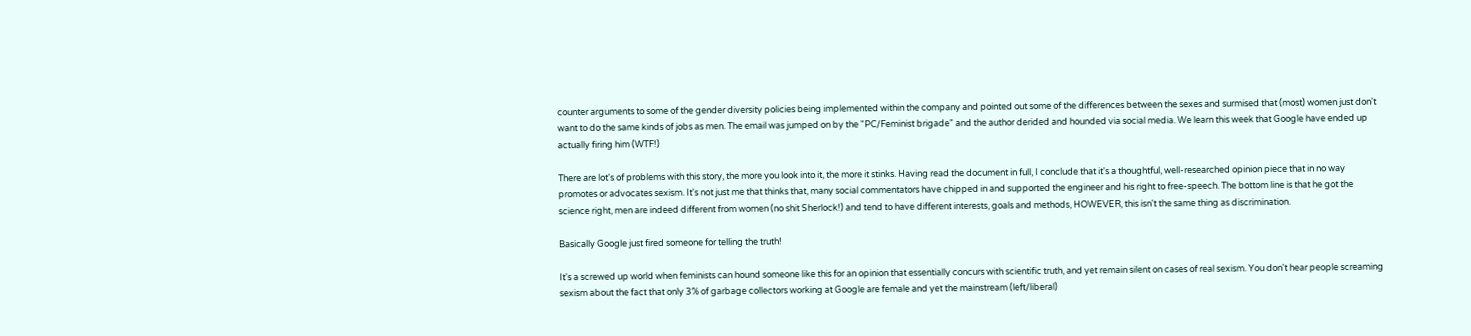counter arguments to some of the gender diversity policies being implemented within the company and pointed out some of the differences between the sexes and surmised that (most) women just don't want to do the same kinds of jobs as men. The email was jumped on by the "PC/Feminist brigade" and the author derided and hounded via social media. We learn this week that Google have ended up actually firing him (WTF!)

There are lot's of problems with this story, the more you look into it, the more it stinks. Having read the document in full, I conclude that it's a thoughtful, well-researched opinion piece that in no way promotes or advocates sexism. It's not just me that thinks that, many social commentators have chipped in and supported the engineer and his right to free-speech. The bottom line is that he got the science right, men are indeed different from women (no shit Sherlock!) and tend to have different interests, goals and methods, HOWEVER, this isn't the same thing as discrimination.

Basically Google just fired someone for telling the truth!

It's a screwed up world when feminists can hound someone like this for an opinion that essentially concurs with scientific truth, and yet remain silent on cases of real sexism. You don't hear people screaming sexism about the fact that only 3% of garbage collectors working at Google are female and yet the mainstream (left/liberal)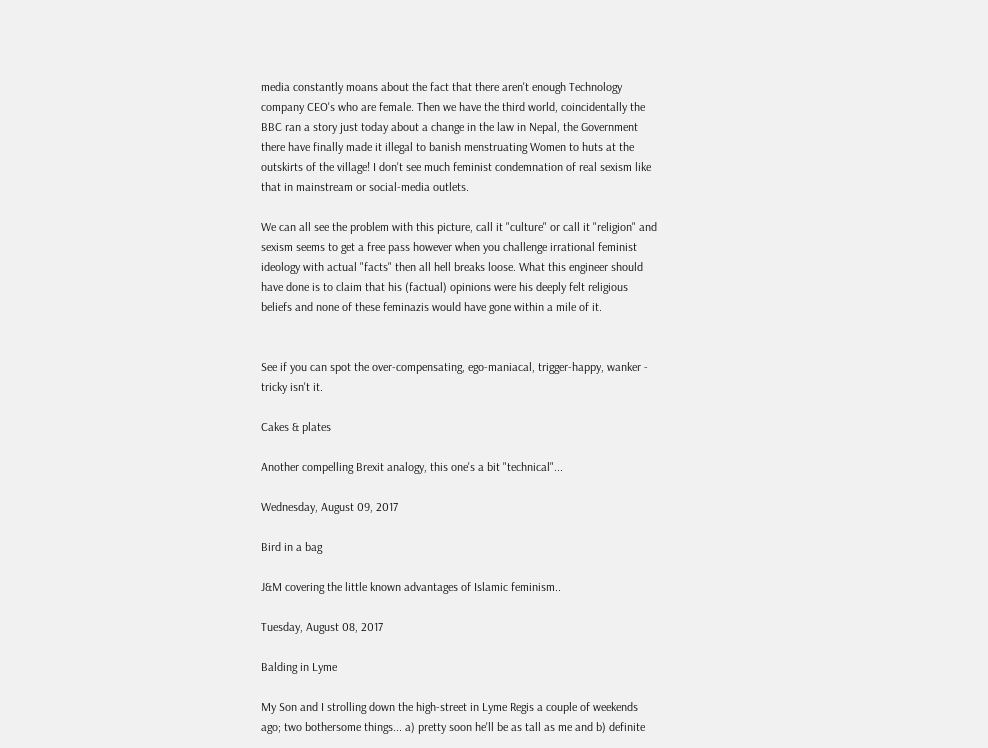media constantly moans about the fact that there aren't enough Technology company CEO's who are female. Then we have the third world, coincidentally the BBC ran a story just today about a change in the law in Nepal, the Government there have finally made it illegal to banish menstruating Women to huts at the outskirts of the village! I don't see much feminist condemnation of real sexism like that in mainstream or social-media outlets.

We can all see the problem with this picture, call it "culture" or call it "religion" and sexism seems to get a free pass however when you challenge irrational feminist ideology with actual "facts" then all hell breaks loose. What this engineer should have done is to claim that his (factual) opinions were his deeply felt religious beliefs and none of these feminazis would have gone within a mile of it.


See if you can spot the over-compensating, ego-maniacal, trigger-happy, wanker - tricky isn't it.

Cakes & plates

Another compelling Brexit analogy, this one's a bit "technical"...

Wednesday, August 09, 2017

Bird in a bag

J&M covering the little known advantages of Islamic feminism..

Tuesday, August 08, 2017

Balding in Lyme

My Son and I strolling down the high-street in Lyme Regis a couple of weekends ago; two bothersome things... a) pretty soon he'll be as tall as me and b) definite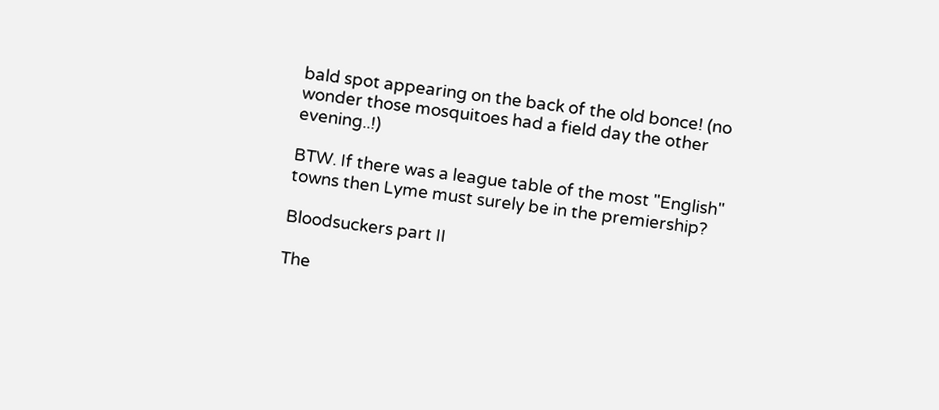bald spot appearing on the back of the old bonce! (no wonder those mosquitoes had a field day the other evening..!)

BTW. If there was a league table of the most "English" towns then Lyme must surely be in the premiership?

Bloodsuckers part II

The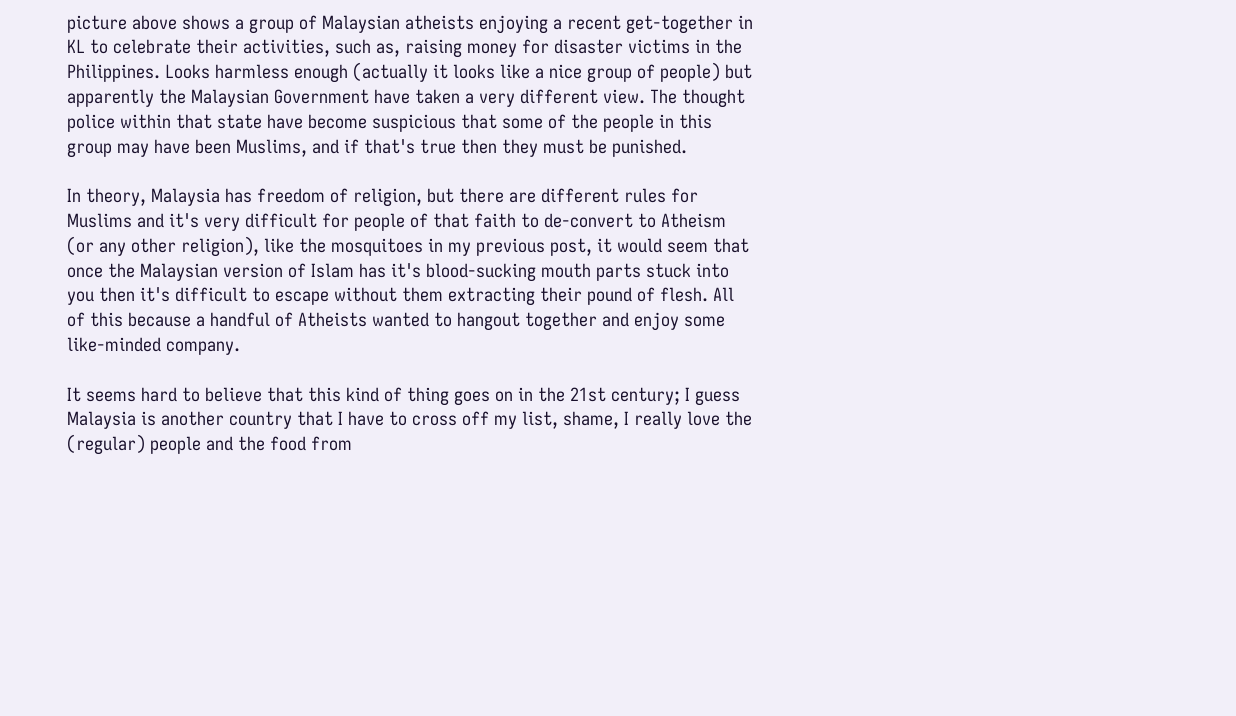picture above shows a group of Malaysian atheists enjoying a recent get-together in KL to celebrate their activities, such as, raising money for disaster victims in the Philippines. Looks harmless enough (actually it looks like a nice group of people) but apparently the Malaysian Government have taken a very different view. The thought police within that state have become suspicious that some of the people in this group may have been Muslims, and if that's true then they must be punished.

In theory, Malaysia has freedom of religion, but there are different rules for Muslims and it's very difficult for people of that faith to de-convert to Atheism (or any other religion), like the mosquitoes in my previous post, it would seem that once the Malaysian version of Islam has it's blood-sucking mouth parts stuck into you then it's difficult to escape without them extracting their pound of flesh. All of this because a handful of Atheists wanted to hangout together and enjoy some like-minded company.

It seems hard to believe that this kind of thing goes on in the 21st century; I guess Malaysia is another country that I have to cross off my list, shame, I really love the (regular) people and the food from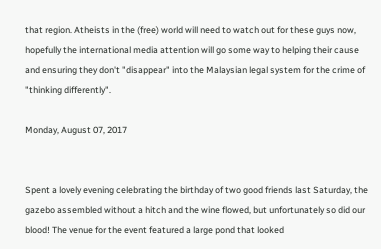that region. Atheists in the (free) world will need to watch out for these guys now, hopefully the international media attention will go some way to helping their cause and ensuring they don't "disappear" into the Malaysian legal system for the crime of "thinking differently".

Monday, August 07, 2017


Spent a lovely evening celebrating the birthday of two good friends last Saturday, the gazebo assembled without a hitch and the wine flowed, but unfortunately so did our blood! The venue for the event featured a large pond that looked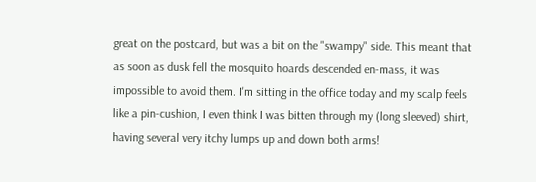great on the postcard, but was a bit on the "swampy" side. This meant that as soon as dusk fell the mosquito hoards descended en-mass, it was impossible to avoid them. I'm sitting in the office today and my scalp feels like a pin-cushion, I even think I was bitten through my (long sleeved) shirt, having several very itchy lumps up and down both arms!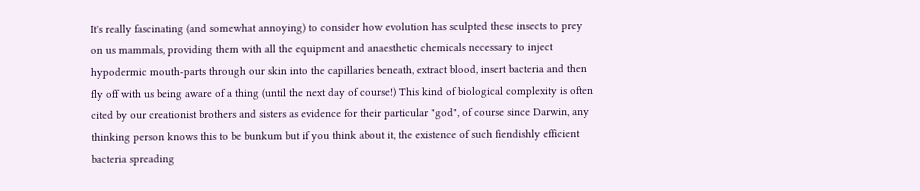It's really fascinating (and somewhat annoying) to consider how evolution has sculpted these insects to prey on us mammals, providing them with all the equipment and anaesthetic chemicals necessary to inject hypodermic mouth-parts through our skin into the capillaries beneath, extract blood, insert bacteria and then fly off with us being aware of a thing (until the next day of course!) This kind of biological complexity is often cited by our creationist brothers and sisters as evidence for their particular "god", of course since Darwin, any thinking person knows this to be bunkum but if you think about it, the existence of such fiendishly efficient bacteria spreading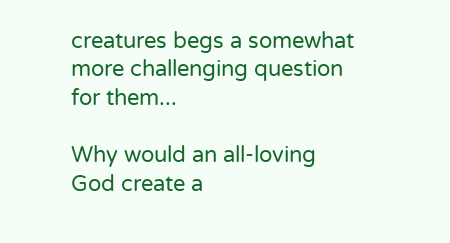creatures begs a somewhat more challenging question for them...

Why would an all-loving God create a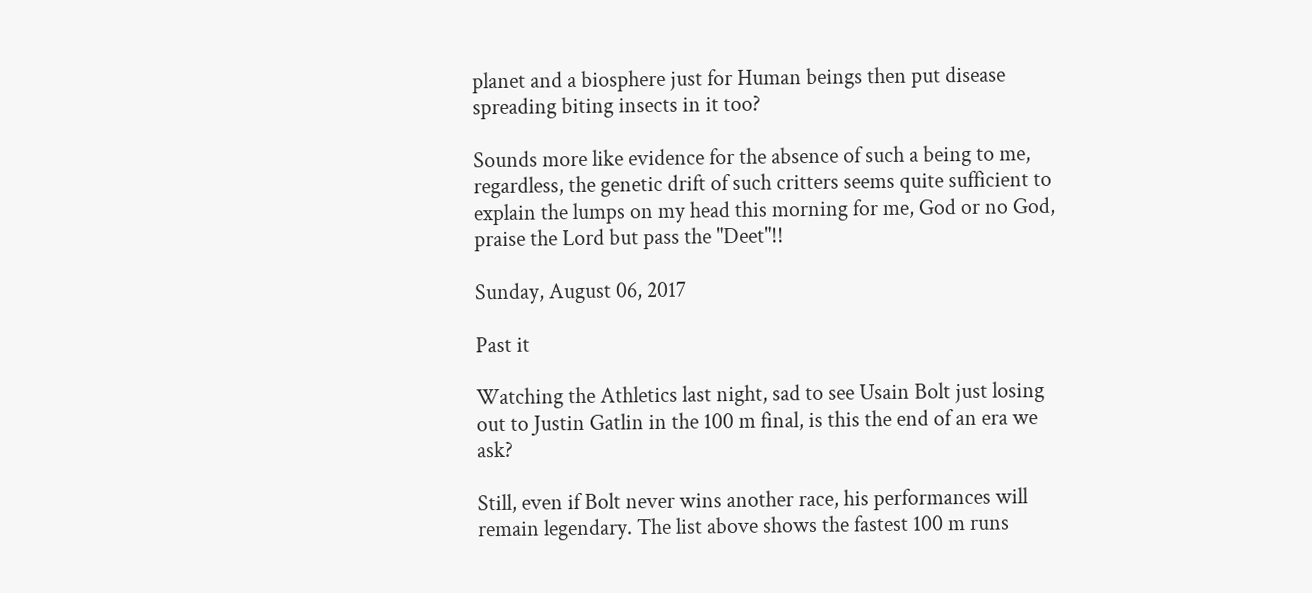planet and a biosphere just for Human beings then put disease spreading biting insects in it too?

Sounds more like evidence for the absence of such a being to me, regardless, the genetic drift of such critters seems quite sufficient to explain the lumps on my head this morning for me, God or no God, praise the Lord but pass the "Deet"!!

Sunday, August 06, 2017

Past it

Watching the Athletics last night, sad to see Usain Bolt just losing out to Justin Gatlin in the 100 m final, is this the end of an era we ask?

Still, even if Bolt never wins another race, his performances will remain legendary. The list above shows the fastest 100 m runs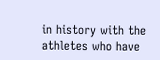in history with the athletes who have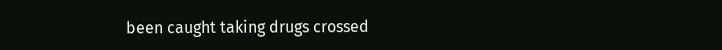been caught taking drugs crossed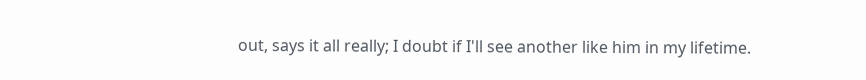out, says it all really; I doubt if I'll see another like him in my lifetime.